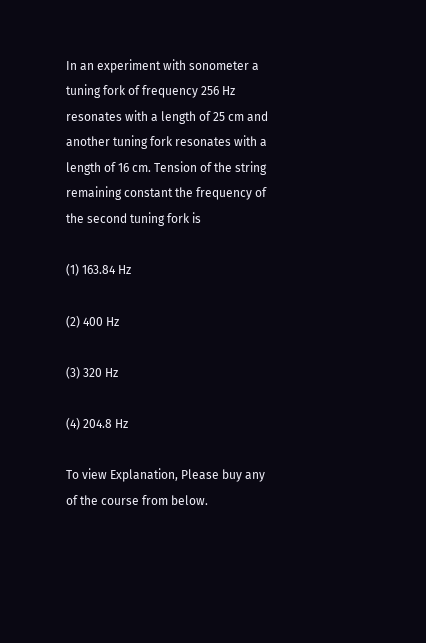In an experiment with sonometer a tuning fork of frequency 256 Hz resonates with a length of 25 cm and another tuning fork resonates with a length of 16 cm. Tension of the string remaining constant the frequency of the second tuning fork is

(1) 163.84 Hz

(2) 400 Hz

(3) 320 Hz

(4) 204.8 Hz

To view Explanation, Please buy any of the course from below.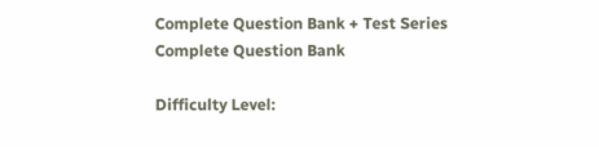Complete Question Bank + Test Series
Complete Question Bank

Difficulty Level: